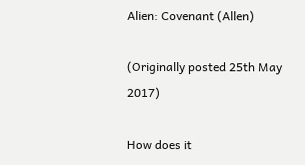Alien: Covenant (Allen)

(Originally posted 25th May 2017)

How does it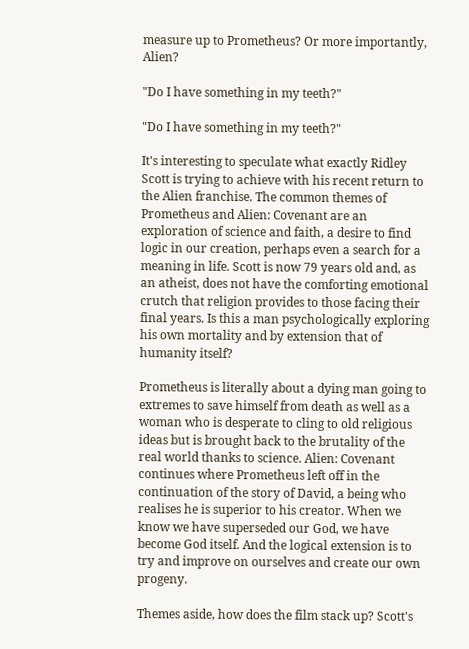measure up to Prometheus? Or more importantly, Alien?

"Do I have something in my teeth?"

"Do I have something in my teeth?"

It's interesting to speculate what exactly Ridley Scott is trying to achieve with his recent return to the Alien franchise. The common themes of Prometheus and Alien: Covenant are an exploration of science and faith, a desire to find logic in our creation, perhaps even a search for a meaning in life. Scott is now 79 years old and, as an atheist, does not have the comforting emotional crutch that religion provides to those facing their final years. Is this a man psychologically exploring his own mortality and by extension that of humanity itself?

Prometheus is literally about a dying man going to extremes to save himself from death as well as a woman who is desperate to cling to old religious ideas but is brought back to the brutality of the real world thanks to science. Alien: Covenant continues where Prometheus left off in the continuation of the story of David, a being who realises he is superior to his creator. When we know we have superseded our God, we have become God itself. And the logical extension is to try and improve on ourselves and create our own progeny.

Themes aside, how does the film stack up? Scott's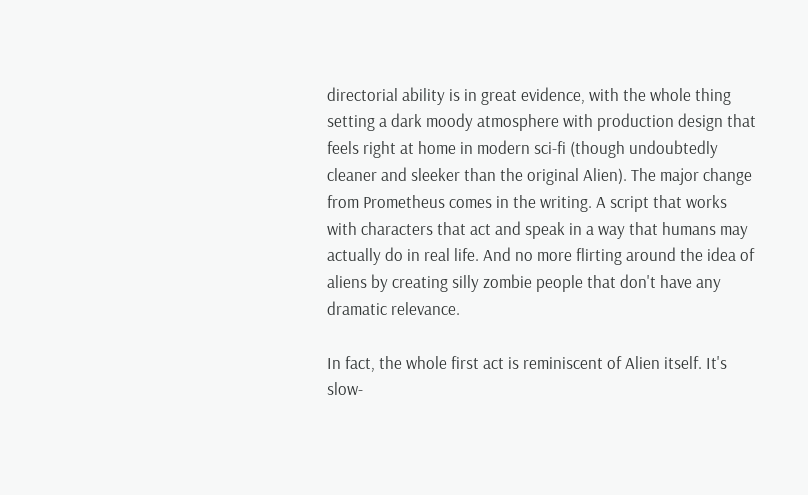directorial ability is in great evidence, with the whole thing setting a dark moody atmosphere with production design that feels right at home in modern sci-fi (though undoubtedly cleaner and sleeker than the original Alien). The major change from Prometheus comes in the writing. A script that works with characters that act and speak in a way that humans may actually do in real life. And no more flirting around the idea of aliens by creating silly zombie people that don't have any dramatic relevance.

In fact, the whole first act is reminiscent of Alien itself. It's slow-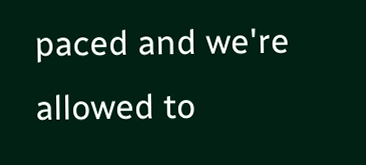paced and we're allowed to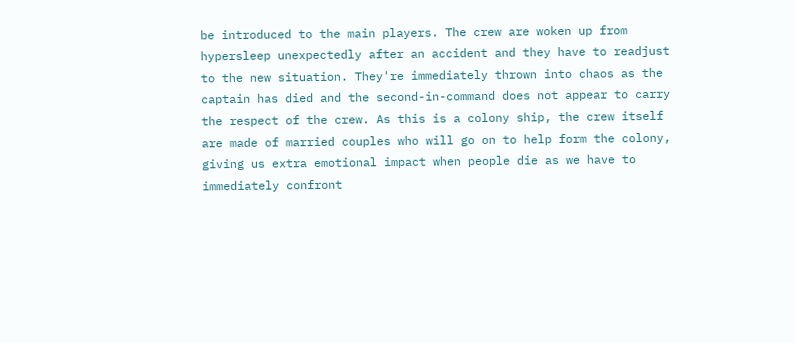be introduced to the main players. The crew are woken up from hypersleep unexpectedly after an accident and they have to readjust to the new situation. They're immediately thrown into chaos as the captain has died and the second-in-command does not appear to carry the respect of the crew. As this is a colony ship, the crew itself are made of married couples who will go on to help form the colony, giving us extra emotional impact when people die as we have to immediately confront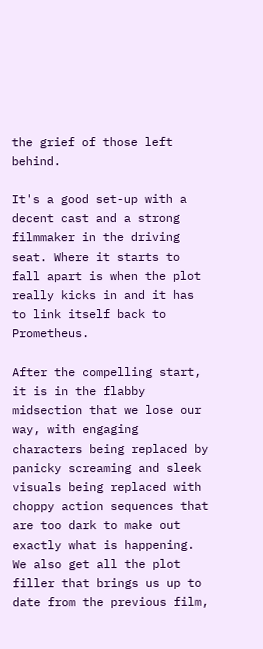the grief of those left behind.

It's a good set-up with a decent cast and a strong filmmaker in the driving seat. Where it starts to fall apart is when the plot really kicks in and it has to link itself back to Prometheus.

After the compelling start, it is in the flabby midsection that we lose our way, with engaging characters being replaced by panicky screaming and sleek visuals being replaced with choppy action sequences that are too dark to make out exactly what is happening. We also get all the plot filler that brings us up to date from the previous film,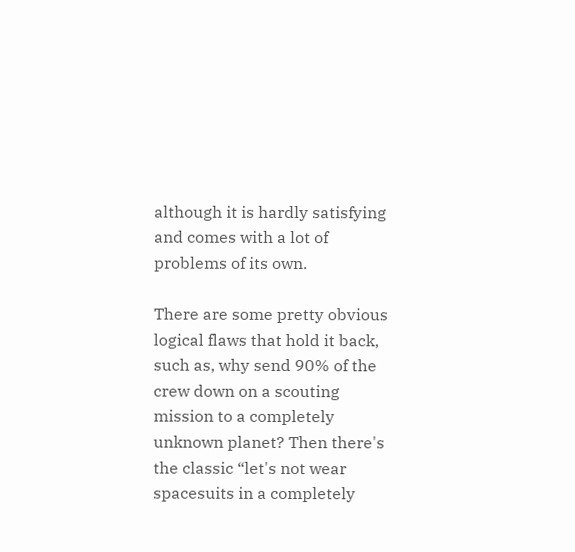although it is hardly satisfying and comes with a lot of problems of its own.

There are some pretty obvious logical flaws that hold it back, such as, why send 90% of the crew down on a scouting mission to a completely unknown planet? Then there's the classic “let's not wear spacesuits in a completely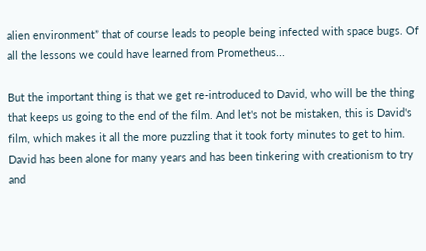alien environment” that of course leads to people being infected with space bugs. Of all the lessons we could have learned from Prometheus...

But the important thing is that we get re-introduced to David, who will be the thing that keeps us going to the end of the film. And let's not be mistaken, this is David's film, which makes it all the more puzzling that it took forty minutes to get to him. David has been alone for many years and has been tinkering with creationism to try and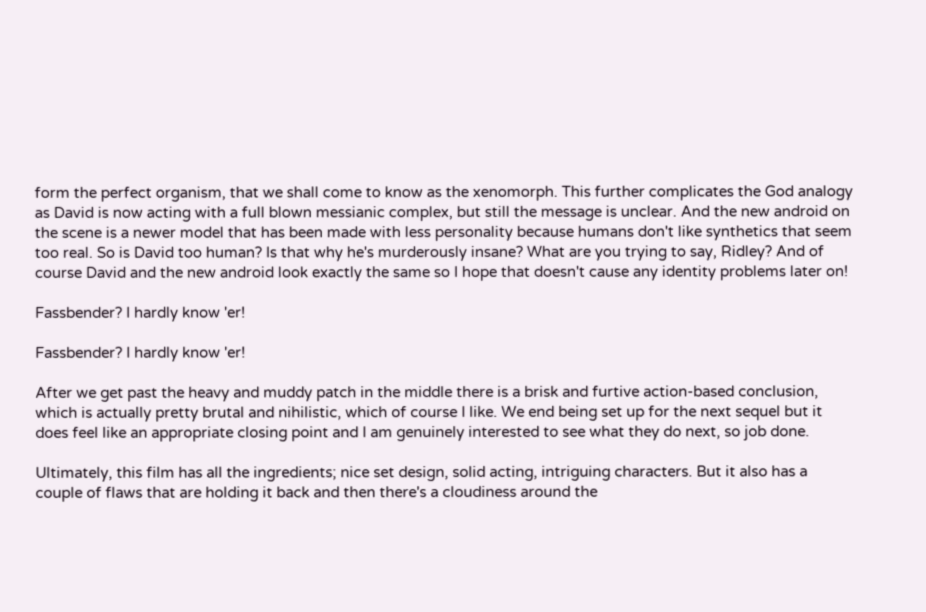form the perfect organism, that we shall come to know as the xenomorph. This further complicates the God analogy as David is now acting with a full blown messianic complex, but still the message is unclear. And the new android on the scene is a newer model that has been made with less personality because humans don't like synthetics that seem too real. So is David too human? Is that why he's murderously insane? What are you trying to say, Ridley? And of course David and the new android look exactly the same so I hope that doesn't cause any identity problems later on!

Fassbender? I hardly know 'er!

Fassbender? I hardly know 'er!

After we get past the heavy and muddy patch in the middle there is a brisk and furtive action-based conclusion, which is actually pretty brutal and nihilistic, which of course I like. We end being set up for the next sequel but it does feel like an appropriate closing point and I am genuinely interested to see what they do next, so job done.

Ultimately, this film has all the ingredients; nice set design, solid acting, intriguing characters. But it also has a couple of flaws that are holding it back and then there's a cloudiness around the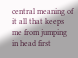central meaning of it all that keeps me from jumping in head first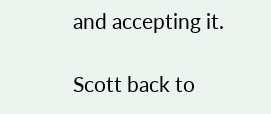and accepting it.

Scott back to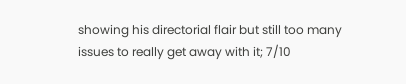showing his directorial flair but still too many issues to really get away with it; 7/10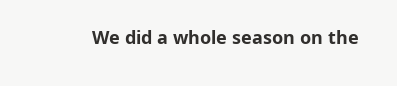We did a whole season on the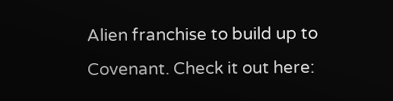Alien franchise to build up to Covenant. Check it out here: